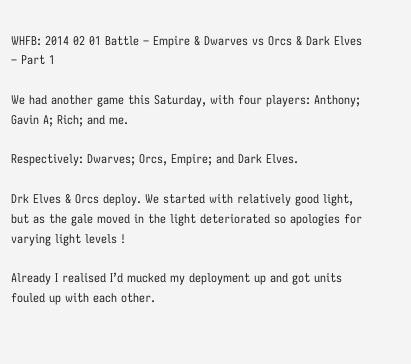WHFB: 2014 02 01 Battle – Empire & Dwarves vs Orcs & Dark Elves – Part 1

We had another game this Saturday, with four players: Anthony; Gavin A; Rich; and me.

Respectively: Dwarves; Orcs, Empire; and Dark Elves.

Drk Elves & Orcs deploy. We started with relatively good light, but as the gale moved in the light deteriorated so apologies for varying light levels !

Already I realised I’d mucked my deployment up and got units fouled up with each other.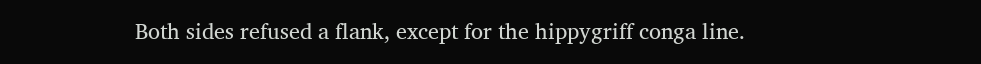Both sides refused a flank, except for the hippygriff conga line.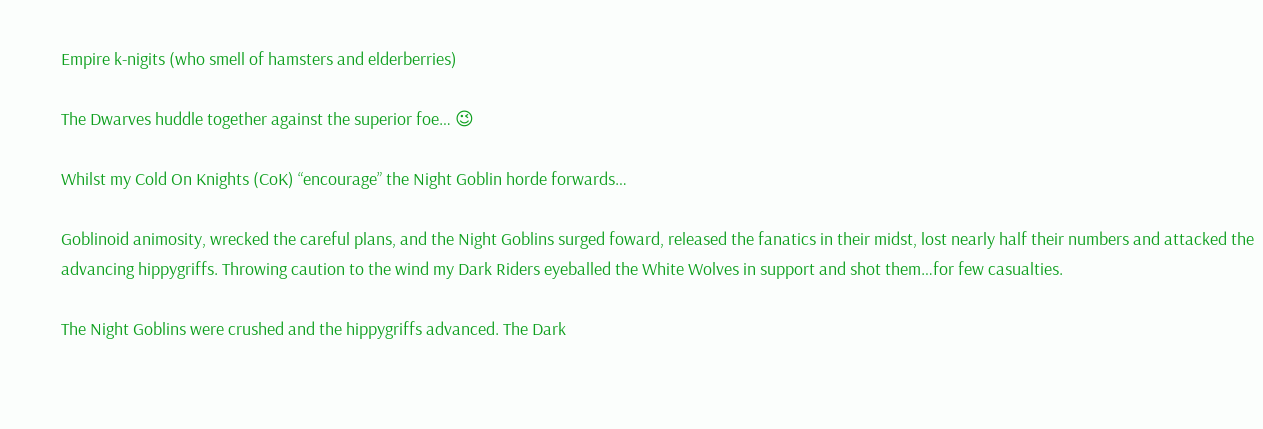Empire k-nigits (who smell of hamsters and elderberries)

The Dwarves huddle together against the superior foe… 😉

Whilst my Cold On Knights (CoK) “encourage” the Night Goblin horde forwards…

Goblinoid animosity, wrecked the careful plans, and the Night Goblins surged foward, released the fanatics in their midst, lost nearly half their numbers and attacked the advancing hippygriffs. Throwing caution to the wind my Dark Riders eyeballed the White Wolves in support and shot them…for few casualties.

The Night Goblins were crushed and the hippygriffs advanced. The Dark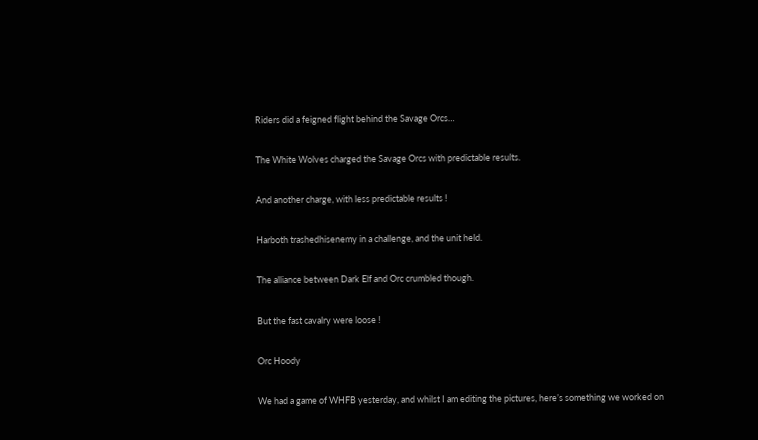Riders did a feigned flight behind the Savage Orcs…

The White Wolves charged the Savage Orcs with predictable results.

And another charge, with less predictable results !

Harboth trashedhisenemy in a challenge, and the unit held.

The alliance between Dark Elf and Orc crumbled though.

But the fast cavalry were loose !

Orc Hoody

We had a game of WHFB yesterday, and whilst I am editing the pictures, here’s something we worked on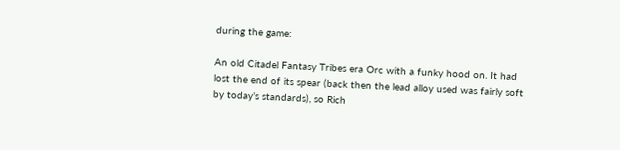during the game:

An old Citadel Fantasy Tribes era Orc with a funky hood on. It had lost the end of its spear (back then the lead alloy used was fairly soft by today’s standards), so Rich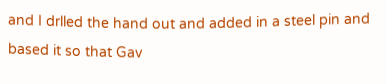and I drlled the hand out and added in a steel pin and based it so that Gav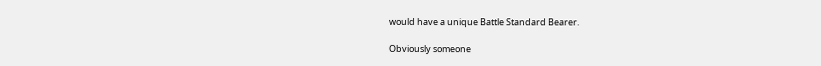would have a unique Battle Standard Bearer.

Obviously someone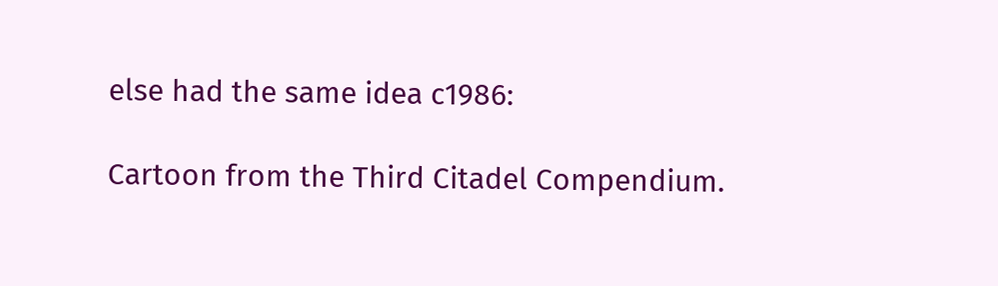else had the same idea c1986:

Cartoon from the Third Citadel Compendium.